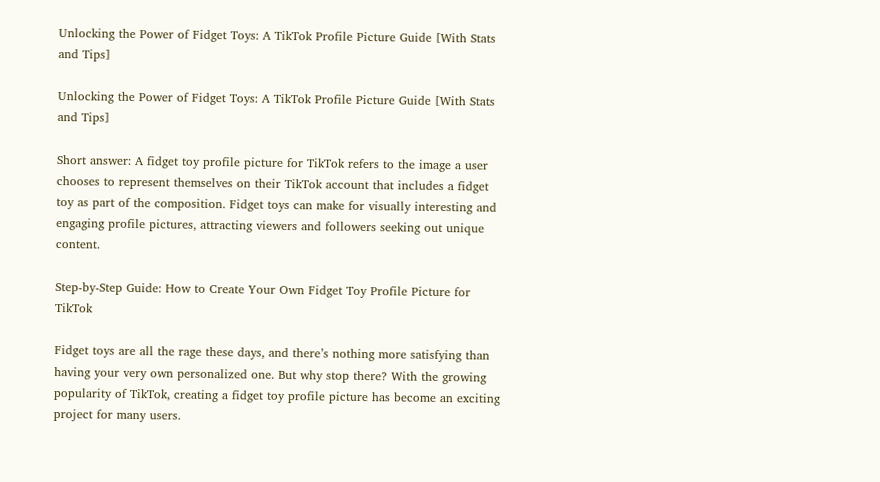Unlocking the Power of Fidget Toys: A TikTok Profile Picture Guide [With Stats and Tips]

Unlocking the Power of Fidget Toys: A TikTok Profile Picture Guide [With Stats and Tips]

Short answer: A fidget toy profile picture for TikTok refers to the image a user chooses to represent themselves on their TikTok account that includes a fidget toy as part of the composition. Fidget toys can make for visually interesting and engaging profile pictures, attracting viewers and followers seeking out unique content.

Step-by-Step Guide: How to Create Your Own Fidget Toy Profile Picture for TikTok

Fidget toys are all the rage these days, and there’s nothing more satisfying than having your very own personalized one. But why stop there? With the growing popularity of TikTok, creating a fidget toy profile picture has become an exciting project for many users.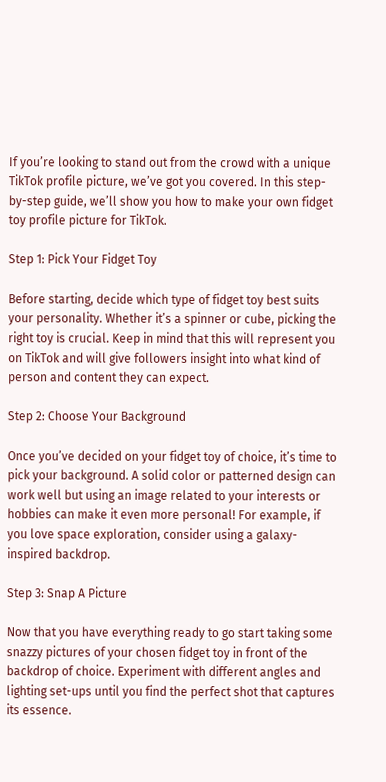If you’re looking to stand out from the crowd with a unique TikTok profile picture, we’ve got you covered. In this step-by-step guide, we’ll show you how to make your own fidget toy profile picture for TikTok.

Step 1: Pick Your Fidget Toy

Before starting, decide which type of fidget toy best suits your personality. Whether it’s a spinner or cube, picking the right toy is crucial. Keep in mind that this will represent you on TikTok and will give followers insight into what kind of person and content they can expect.

Step 2: Choose Your Background

Once you’ve decided on your fidget toy of choice, it’s time to pick your background. A solid color or patterned design can work well but using an image related to your interests or hobbies can make it even more personal! For example, if you love space exploration, consider using a galaxy-inspired backdrop.

Step 3: Snap A Picture

Now that you have everything ready to go start taking some snazzy pictures of your chosen fidget toy in front of the backdrop of choice. Experiment with different angles and lighting set-ups until you find the perfect shot that captures its essence.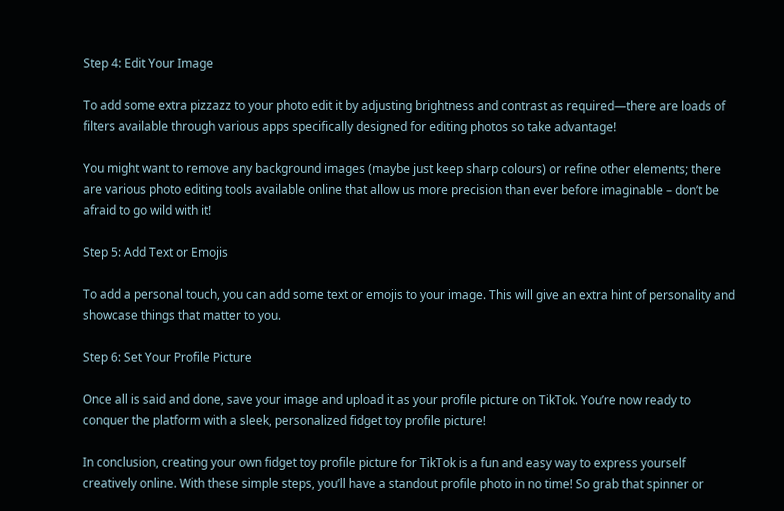Step 4: Edit Your Image

To add some extra pizzazz to your photo edit it by adjusting brightness and contrast as required—there are loads of filters available through various apps specifically designed for editing photos so take advantage!

You might want to remove any background images (maybe just keep sharp colours) or refine other elements; there are various photo editing tools available online that allow us more precision than ever before imaginable – don’t be afraid to go wild with it!

Step 5: Add Text or Emojis

To add a personal touch, you can add some text or emojis to your image. This will give an extra hint of personality and showcase things that matter to you.

Step 6: Set Your Profile Picture

Once all is said and done, save your image and upload it as your profile picture on TikTok. You’re now ready to conquer the platform with a sleek, personalized fidget toy profile picture!

In conclusion, creating your own fidget toy profile picture for TikTok is a fun and easy way to express yourself creatively online. With these simple steps, you’ll have a standout profile photo in no time! So grab that spinner or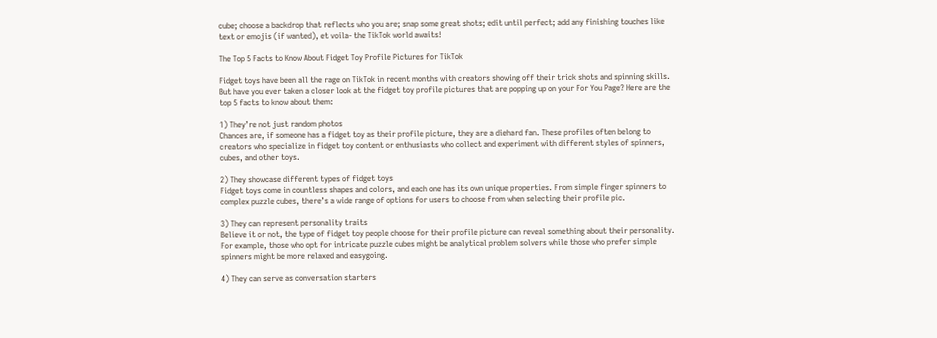cube; choose a backdrop that reflects who you are; snap some great shots; edit until perfect; add any finishing touches like text or emojis (if wanted), et voila- the TikTok world awaits!

The Top 5 Facts to Know About Fidget Toy Profile Pictures for TikTok

Fidget toys have been all the rage on TikTok in recent months with creators showing off their trick shots and spinning skills. But have you ever taken a closer look at the fidget toy profile pictures that are popping up on your For You Page? Here are the top 5 facts to know about them:

1) They’re not just random photos
Chances are, if someone has a fidget toy as their profile picture, they are a diehard fan. These profiles often belong to creators who specialize in fidget toy content or enthusiasts who collect and experiment with different styles of spinners, cubes, and other toys.

2) They showcase different types of fidget toys
Fidget toys come in countless shapes and colors, and each one has its own unique properties. From simple finger spinners to complex puzzle cubes, there’s a wide range of options for users to choose from when selecting their profile pic.

3) They can represent personality traits
Believe it or not, the type of fidget toy people choose for their profile picture can reveal something about their personality. For example, those who opt for intricate puzzle cubes might be analytical problem solvers while those who prefer simple spinners might be more relaxed and easygoing.

4) They can serve as conversation starters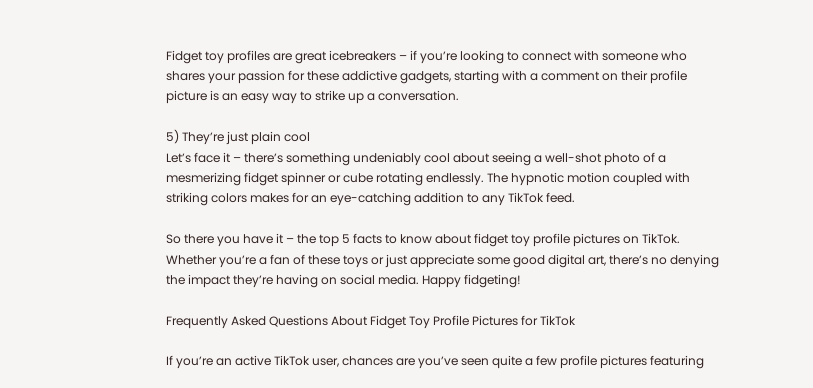Fidget toy profiles are great icebreakers – if you’re looking to connect with someone who shares your passion for these addictive gadgets, starting with a comment on their profile picture is an easy way to strike up a conversation.

5) They’re just plain cool
Let’s face it – there’s something undeniably cool about seeing a well-shot photo of a mesmerizing fidget spinner or cube rotating endlessly. The hypnotic motion coupled with striking colors makes for an eye-catching addition to any TikTok feed.

So there you have it – the top 5 facts to know about fidget toy profile pictures on TikTok. Whether you’re a fan of these toys or just appreciate some good digital art, there’s no denying the impact they’re having on social media. Happy fidgeting!

Frequently Asked Questions About Fidget Toy Profile Pictures for TikTok

If you’re an active TikTok user, chances are you’ve seen quite a few profile pictures featuring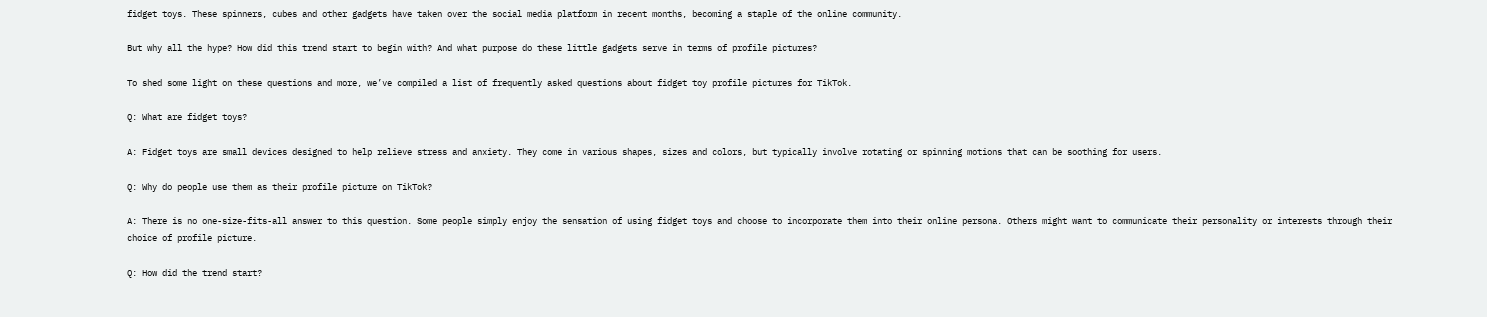fidget toys. These spinners, cubes and other gadgets have taken over the social media platform in recent months, becoming a staple of the online community.

But why all the hype? How did this trend start to begin with? And what purpose do these little gadgets serve in terms of profile pictures?

To shed some light on these questions and more, we’ve compiled a list of frequently asked questions about fidget toy profile pictures for TikTok.

Q: What are fidget toys?

A: Fidget toys are small devices designed to help relieve stress and anxiety. They come in various shapes, sizes and colors, but typically involve rotating or spinning motions that can be soothing for users.

Q: Why do people use them as their profile picture on TikTok?

A: There is no one-size-fits-all answer to this question. Some people simply enjoy the sensation of using fidget toys and choose to incorporate them into their online persona. Others might want to communicate their personality or interests through their choice of profile picture.

Q: How did the trend start?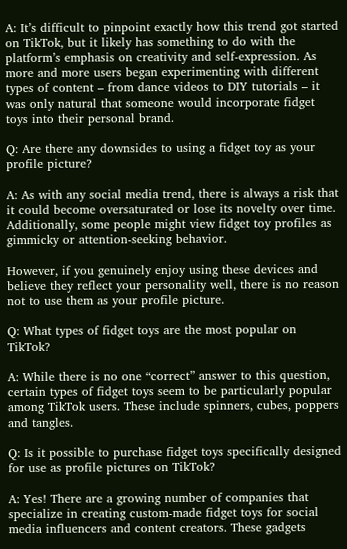A: It’s difficult to pinpoint exactly how this trend got started on TikTok, but it likely has something to do with the platform’s emphasis on creativity and self-expression. As more and more users began experimenting with different types of content – from dance videos to DIY tutorials – it was only natural that someone would incorporate fidget toys into their personal brand.

Q: Are there any downsides to using a fidget toy as your profile picture?

A: As with any social media trend, there is always a risk that it could become oversaturated or lose its novelty over time. Additionally, some people might view fidget toy profiles as gimmicky or attention-seeking behavior.

However, if you genuinely enjoy using these devices and believe they reflect your personality well, there is no reason not to use them as your profile picture.

Q: What types of fidget toys are the most popular on TikTok?

A: While there is no one “correct” answer to this question, certain types of fidget toys seem to be particularly popular among TikTok users. These include spinners, cubes, poppers and tangles.

Q: Is it possible to purchase fidget toys specifically designed for use as profile pictures on TikTok?

A: Yes! There are a growing number of companies that specialize in creating custom-made fidget toys for social media influencers and content creators. These gadgets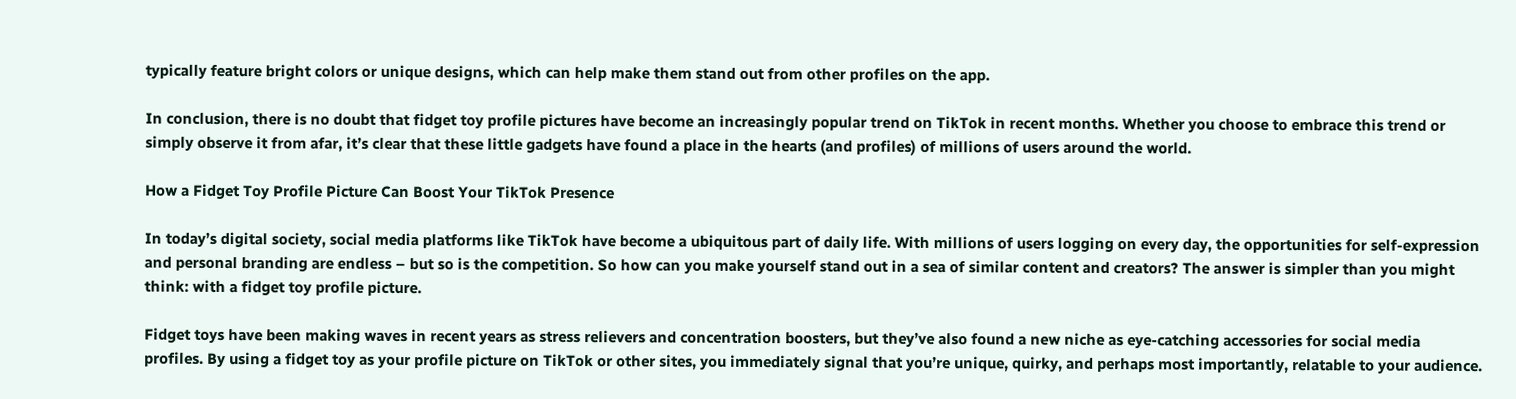typically feature bright colors or unique designs, which can help make them stand out from other profiles on the app.

In conclusion, there is no doubt that fidget toy profile pictures have become an increasingly popular trend on TikTok in recent months. Whether you choose to embrace this trend or simply observe it from afar, it’s clear that these little gadgets have found a place in the hearts (and profiles) of millions of users around the world.

How a Fidget Toy Profile Picture Can Boost Your TikTok Presence

In today’s digital society, social media platforms like TikTok have become a ubiquitous part of daily life. With millions of users logging on every day, the opportunities for self-expression and personal branding are endless – but so is the competition. So how can you make yourself stand out in a sea of similar content and creators? The answer is simpler than you might think: with a fidget toy profile picture.

Fidget toys have been making waves in recent years as stress relievers and concentration boosters, but they’ve also found a new niche as eye-catching accessories for social media profiles. By using a fidget toy as your profile picture on TikTok or other sites, you immediately signal that you’re unique, quirky, and perhaps most importantly, relatable to your audience.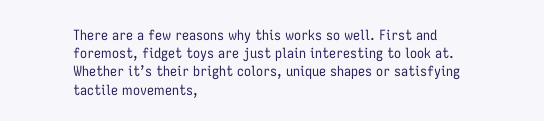There are a few reasons why this works so well. First and foremost, fidget toys are just plain interesting to look at. Whether it’s their bright colors, unique shapes or satisfying tactile movements,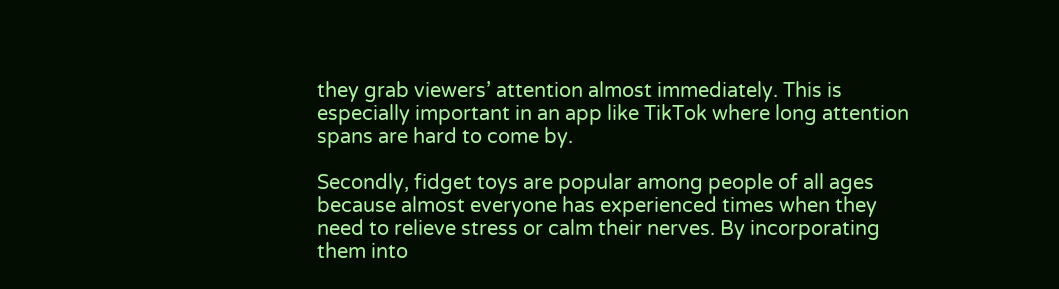they grab viewers’ attention almost immediately. This is especially important in an app like TikTok where long attention spans are hard to come by.

Secondly, fidget toys are popular among people of all ages because almost everyone has experienced times when they need to relieve stress or calm their nerves. By incorporating them into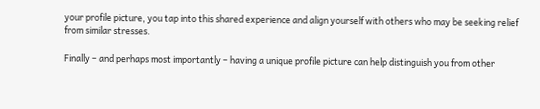your profile picture, you tap into this shared experience and align yourself with others who may be seeking relief from similar stresses.

Finally – and perhaps most importantly – having a unique profile picture can help distinguish you from other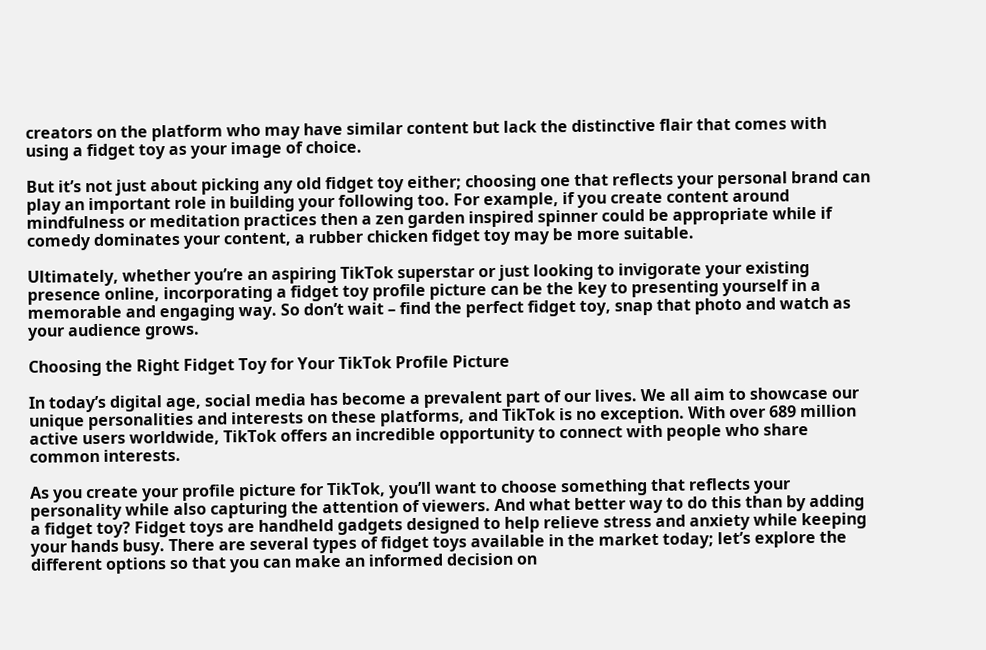creators on the platform who may have similar content but lack the distinctive flair that comes with using a fidget toy as your image of choice.

But it’s not just about picking any old fidget toy either; choosing one that reflects your personal brand can play an important role in building your following too. For example, if you create content around mindfulness or meditation practices then a zen garden inspired spinner could be appropriate while if comedy dominates your content, a rubber chicken fidget toy may be more suitable.

Ultimately, whether you’re an aspiring TikTok superstar or just looking to invigorate your existing presence online, incorporating a fidget toy profile picture can be the key to presenting yourself in a memorable and engaging way. So don’t wait – find the perfect fidget toy, snap that photo and watch as your audience grows.

Choosing the Right Fidget Toy for Your TikTok Profile Picture

In today’s digital age, social media has become a prevalent part of our lives. We all aim to showcase our unique personalities and interests on these platforms, and TikTok is no exception. With over 689 million active users worldwide, TikTok offers an incredible opportunity to connect with people who share common interests.

As you create your profile picture for TikTok, you’ll want to choose something that reflects your personality while also capturing the attention of viewers. And what better way to do this than by adding a fidget toy? Fidget toys are handheld gadgets designed to help relieve stress and anxiety while keeping your hands busy. There are several types of fidget toys available in the market today; let’s explore the different options so that you can make an informed decision on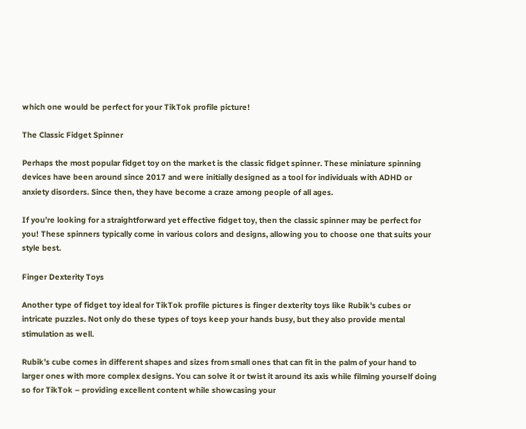which one would be perfect for your TikTok profile picture!

The Classic Fidget Spinner

Perhaps the most popular fidget toy on the market is the classic fidget spinner. These miniature spinning devices have been around since 2017 and were initially designed as a tool for individuals with ADHD or anxiety disorders. Since then, they have become a craze among people of all ages.

If you’re looking for a straightforward yet effective fidget toy, then the classic spinner may be perfect for you! These spinners typically come in various colors and designs, allowing you to choose one that suits your style best.

Finger Dexterity Toys

Another type of fidget toy ideal for TikTok profile pictures is finger dexterity toys like Rubik’s cubes or intricate puzzles. Not only do these types of toys keep your hands busy, but they also provide mental stimulation as well.

Rubik’s cube comes in different shapes and sizes from small ones that can fit in the palm of your hand to larger ones with more complex designs. You can solve it or twist it around its axis while filming yourself doing so for TikTok – providing excellent content while showcasing your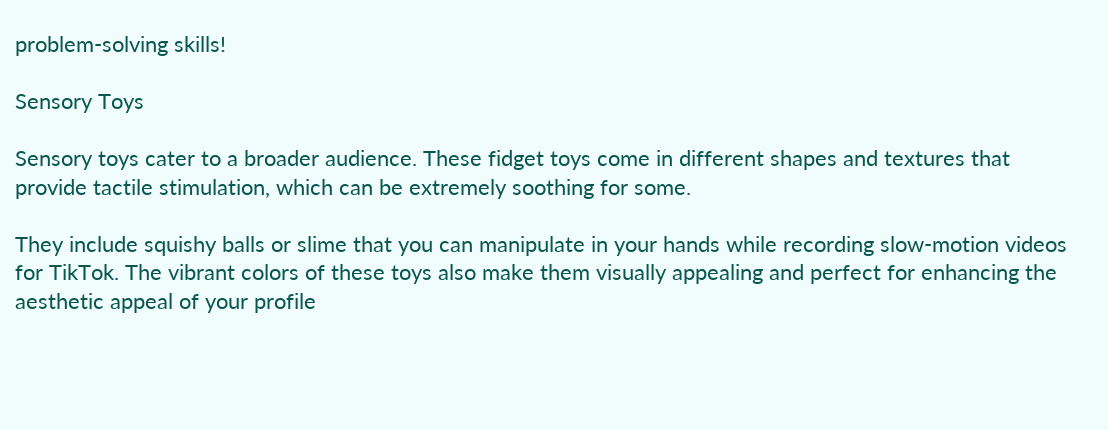problem-solving skills!

Sensory Toys

Sensory toys cater to a broader audience. These fidget toys come in different shapes and textures that provide tactile stimulation, which can be extremely soothing for some.

They include squishy balls or slime that you can manipulate in your hands while recording slow-motion videos for TikTok. The vibrant colors of these toys also make them visually appealing and perfect for enhancing the aesthetic appeal of your profile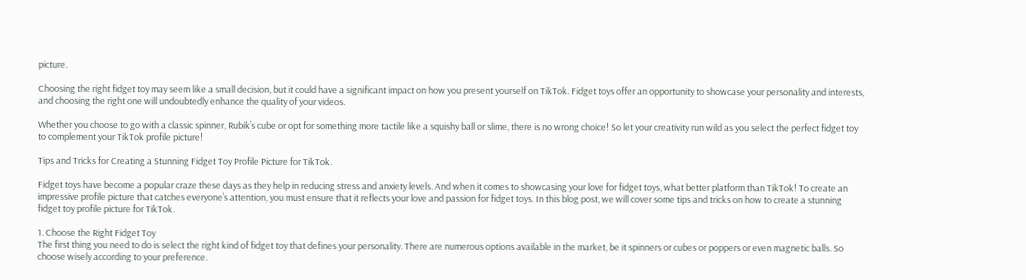picture.

Choosing the right fidget toy may seem like a small decision, but it could have a significant impact on how you present yourself on TikTok. Fidget toys offer an opportunity to showcase your personality and interests, and choosing the right one will undoubtedly enhance the quality of your videos.

Whether you choose to go with a classic spinner, Rubik’s cube or opt for something more tactile like a squishy ball or slime, there is no wrong choice! So let your creativity run wild as you select the perfect fidget toy to complement your TikTok profile picture!

Tips and Tricks for Creating a Stunning Fidget Toy Profile Picture for TikTok.

Fidget toys have become a popular craze these days as they help in reducing stress and anxiety levels. And when it comes to showcasing your love for fidget toys, what better platform than TikTok! To create an impressive profile picture that catches everyone’s attention, you must ensure that it reflects your love and passion for fidget toys. In this blog post, we will cover some tips and tricks on how to create a stunning fidget toy profile picture for TikTok.

1. Choose the Right Fidget Toy
The first thing you need to do is select the right kind of fidget toy that defines your personality. There are numerous options available in the market, be it spinners or cubes or poppers or even magnetic balls. So choose wisely according to your preference.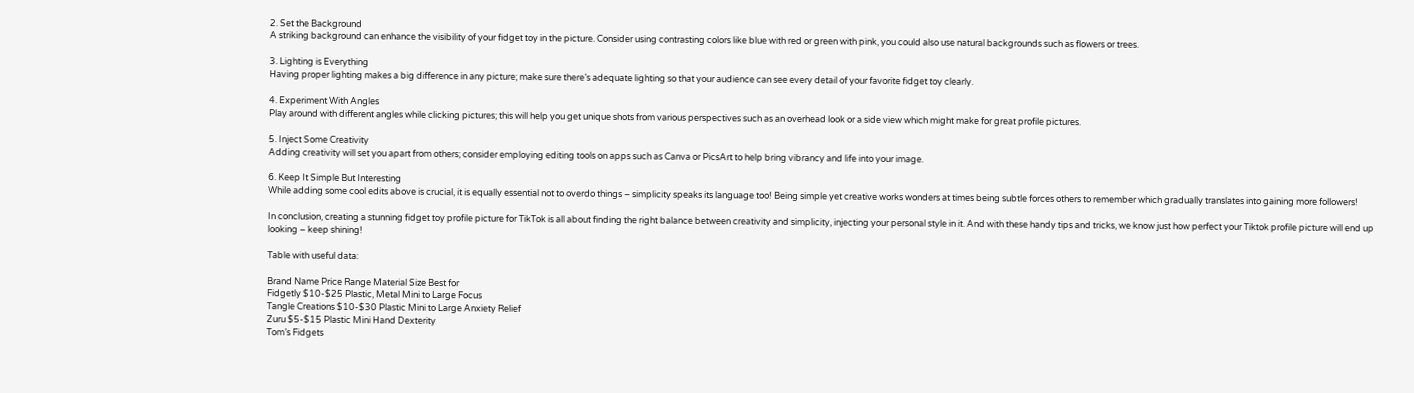2. Set the Background
A striking background can enhance the visibility of your fidget toy in the picture. Consider using contrasting colors like blue with red or green with pink, you could also use natural backgrounds such as flowers or trees.

3. Lighting is Everything
Having proper lighting makes a big difference in any picture; make sure there’s adequate lighting so that your audience can see every detail of your favorite fidget toy clearly.

4. Experiment With Angles
Play around with different angles while clicking pictures; this will help you get unique shots from various perspectives such as an overhead look or a side view which might make for great profile pictures.

5. Inject Some Creativity
Adding creativity will set you apart from others; consider employing editing tools on apps such as Canva or PicsArt to help bring vibrancy and life into your image.

6. Keep It Simple But Interesting
While adding some cool edits above is crucial, it is equally essential not to overdo things – simplicity speaks its language too! Being simple yet creative works wonders at times being subtle forces others to remember which gradually translates into gaining more followers!

In conclusion, creating a stunning fidget toy profile picture for TikTok is all about finding the right balance between creativity and simplicity, injecting your personal style in it. And with these handy tips and tricks, we know just how perfect your Tiktok profile picture will end up looking – keep shining!

Table with useful data:

Brand Name Price Range Material Size Best for
Fidgetly $10-$25 Plastic, Metal Mini to Large Focus
Tangle Creations $10-$30 Plastic Mini to Large Anxiety Relief
Zuru $5-$15 Plastic Mini Hand Dexterity
Tom’s Fidgets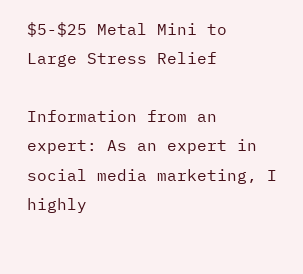$5-$25 Metal Mini to Large Stress Relief

Information from an expert: As an expert in social media marketing, I highly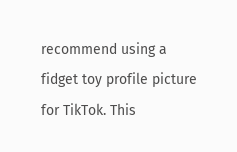recommend using a fidget toy profile picture for TikTok. This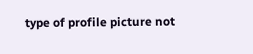type of profile picture not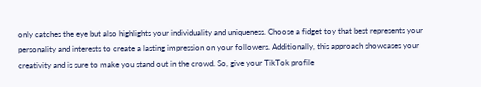only catches the eye but also highlights your individuality and uniqueness. Choose a fidget toy that best represents your personality and interests to create a lasting impression on your followers. Additionally, this approach showcases your creativity and is sure to make you stand out in the crowd. So, give your TikTok profile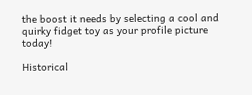the boost it needs by selecting a cool and quirky fidget toy as your profile picture today!

Historical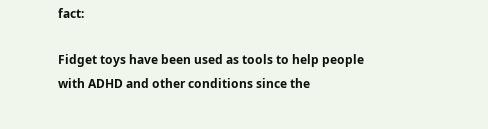fact:

Fidget toys have been used as tools to help people with ADHD and other conditions since the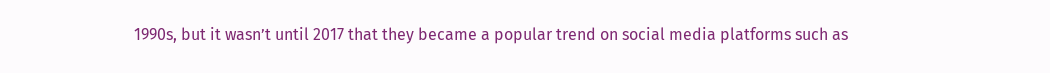1990s, but it wasn’t until 2017 that they became a popular trend on social media platforms such as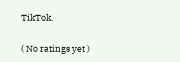TikTok.

( No ratings yet )